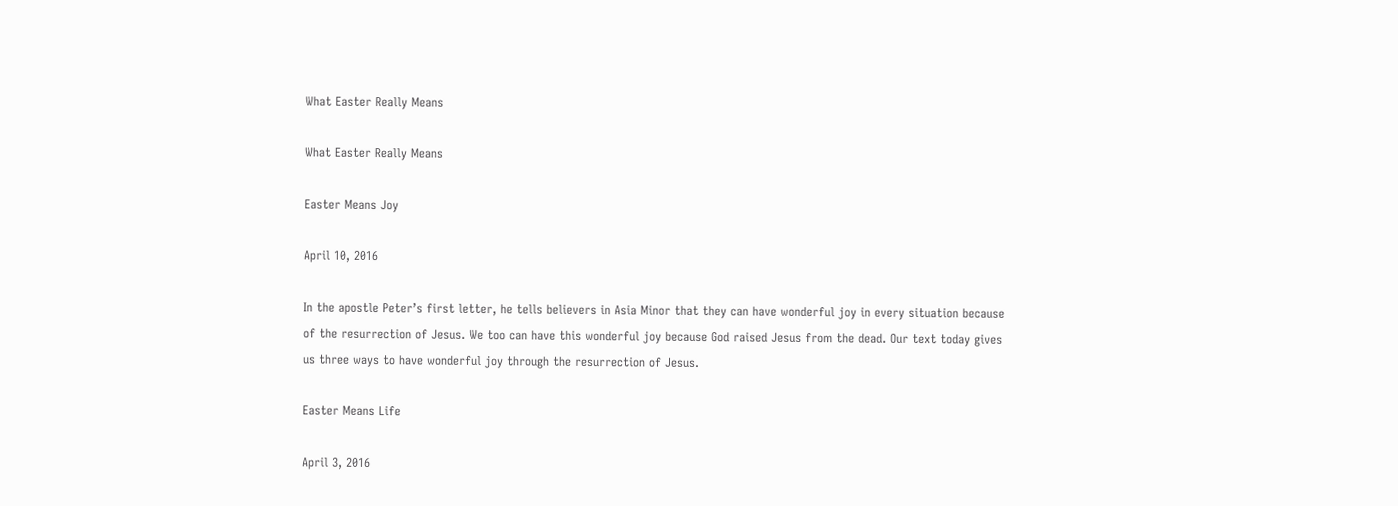What Easter Really Means

What Easter Really Means

Easter Means Joy

April 10, 2016

In the apostle Peter’s first letter, he tells believers in Asia Minor that they can have wonderful joy in every situation because of the resurrection of Jesus. We too can have this wonderful joy because God raised Jesus from the dead. Our text today gives us three ways to have wonderful joy through the resurrection of Jesus.

Easter Means Life

April 3, 2016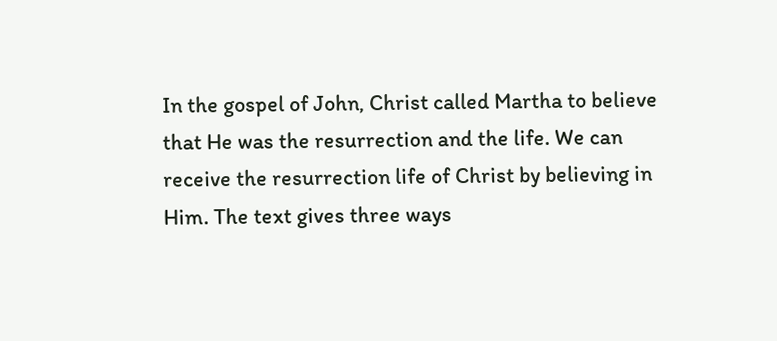In the gospel of John, Christ called Martha to believe that He was the resurrection and the life. We can receive the resurrection life of Christ by believing in Him. The text gives three ways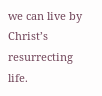we can live by Christ’s resurrecting life.